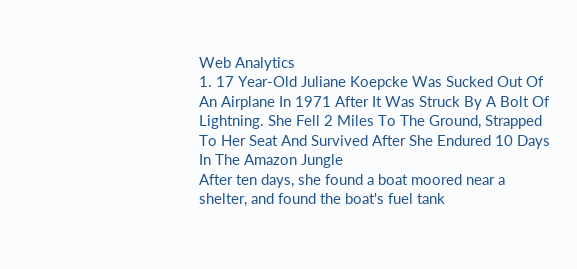Web Analytics
1. 17 Year-Old Juliane Koepcke Was Sucked Out Of An Airplane In 1971 After It Was Struck By A Bolt Of Lightning. She Fell 2 Miles To The Ground, Strapped To Her Seat And Survived After She Endured 10 Days In The Amazon Jungle
After ten days, she found a boat moored near a shelter, and found the boat's fuel tank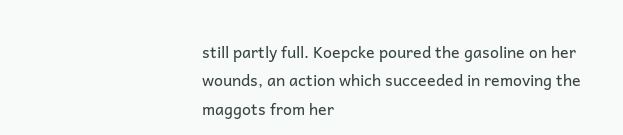still partly full. Koepcke poured the gasoline on her wounds, an action which succeeded in removing the maggots from her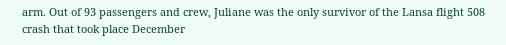arm. Out of 93 passengers and crew, Juliane was the only survivor of the Lansa flight 508 crash that took place December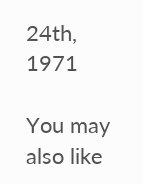24th, 1971

You may also like